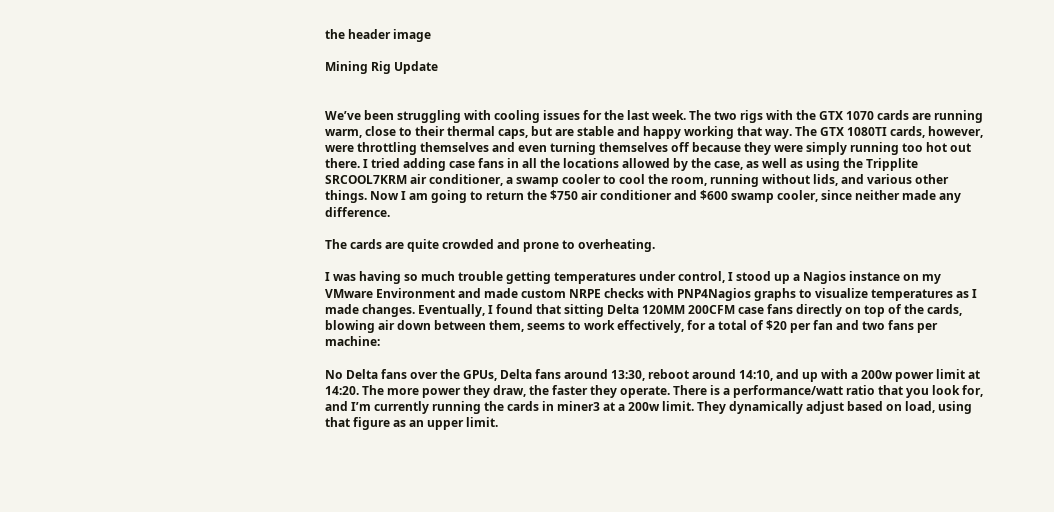the header image

Mining Rig Update


We’ve been struggling with cooling issues for the last week. The two rigs with the GTX 1070 cards are running warm, close to their thermal caps, but are stable and happy working that way. The GTX 1080TI cards, however, were throttling themselves and even turning themselves off because they were simply running too hot out there. I tried adding case fans in all the locations allowed by the case, as well as using the Tripplite SRCOOL7KRM air conditioner, a swamp cooler to cool the room, running without lids, and various other things. Now I am going to return the $750 air conditioner and $600 swamp cooler, since neither made any difference.

The cards are quite crowded and prone to overheating.

I was having so much trouble getting temperatures under control, I stood up a Nagios instance on my VMware Environment and made custom NRPE checks with PNP4Nagios graphs to visualize temperatures as I made changes. Eventually, I found that sitting Delta 120MM 200CFM case fans directly on top of the cards, blowing air down between them, seems to work effectively, for a total of $20 per fan and two fans per machine:

No Delta fans over the GPUs, Delta fans around 13:30, reboot around 14:10, and up with a 200w power limit at 14:20. The more power they draw, the faster they operate. There is a performance/watt ratio that you look for, and I’m currently running the cards in miner3 at a 200w limit. They dynamically adjust based on load, using that figure as an upper limit.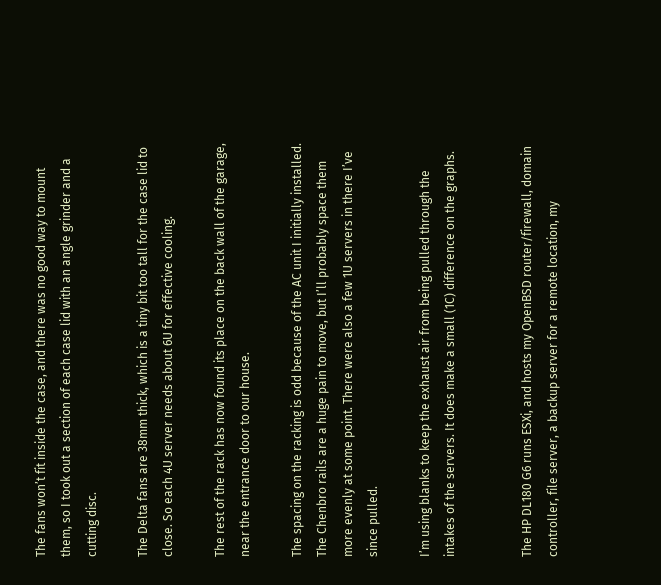The fans won’t fit inside the case, and there was no good way to mount them, so I took out a section of each case lid with an angle grinder and a cutting disc.

The Delta fans are 38mm thick, which is a tiny bit too tall for the case lid to close. So each 4U server needs about 6U for effective cooling.

The rest of the rack has now found its place on the back wall of the garage, near the entrance door to our house.

The spacing on the racking is odd because of the AC unit I initially installed. The Chenbro rails are a huge pain to move, but I’ll probably space them more evenly at some point. There were also a few 1U servers in there I’ve since pulled.

I’m using blanks to keep the exhaust air from being pulled through the intakes of the servers. It does make a small (1C) difference on the graphs.


The HP DL180 G6 runs ESXi, and hosts my OpenBSD router/firewall, domain controller, file server, a backup server for a remote location, my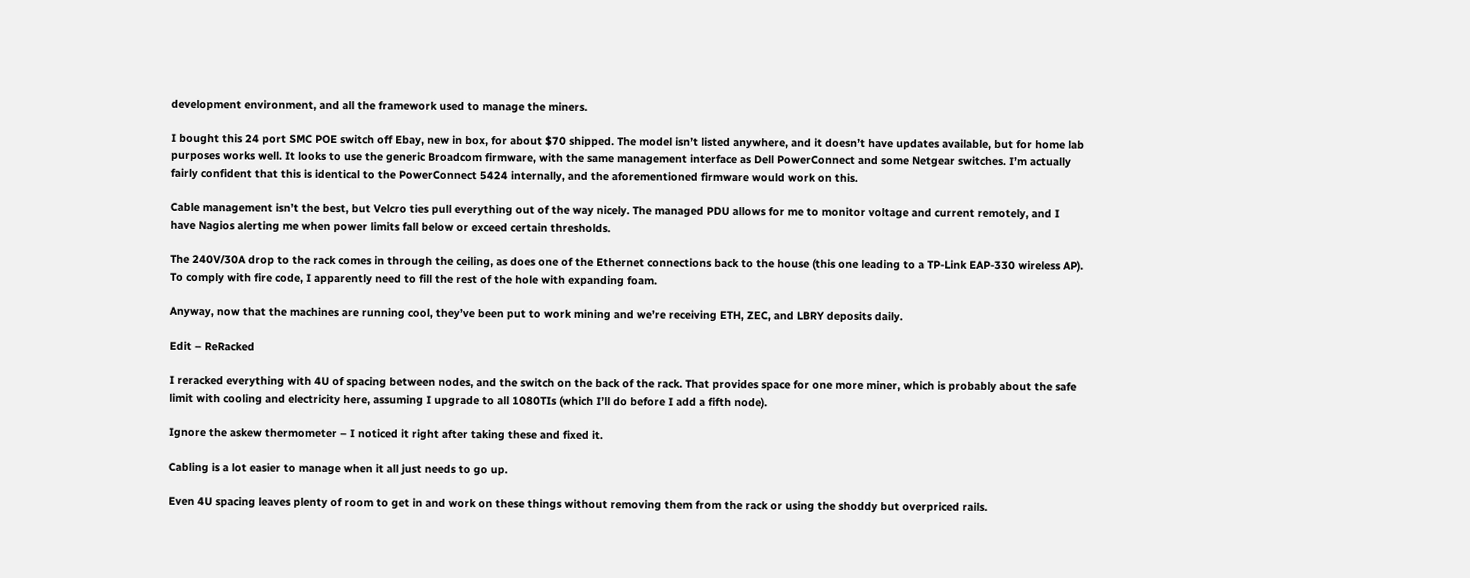development environment, and all the framework used to manage the miners.

I bought this 24 port SMC POE switch off Ebay, new in box, for about $70 shipped. The model isn’t listed anywhere, and it doesn’t have updates available, but for home lab purposes works well. It looks to use the generic Broadcom firmware, with the same management interface as Dell PowerConnect and some Netgear switches. I’m actually fairly confident that this is identical to the PowerConnect 5424 internally, and the aforementioned firmware would work on this.

Cable management isn’t the best, but Velcro ties pull everything out of the way nicely. The managed PDU allows for me to monitor voltage and current remotely, and I have Nagios alerting me when power limits fall below or exceed certain thresholds.

The 240V/30A drop to the rack comes in through the ceiling, as does one of the Ethernet connections back to the house (this one leading to a TP-Link EAP-330 wireless AP). To comply with fire code, I apparently need to fill the rest of the hole with expanding foam.

Anyway, now that the machines are running cool, they’ve been put to work mining and we’re receiving ETH, ZEC, and LBRY deposits daily.

Edit – ReRacked

I reracked everything with 4U of spacing between nodes, and the switch on the back of the rack. That provides space for one more miner, which is probably about the safe limit with cooling and electricity here, assuming I upgrade to all 1080TIs (which I’ll do before I add a fifth node).

Ignore the askew thermometer – I noticed it right after taking these and fixed it.

Cabling is a lot easier to manage when it all just needs to go up.

Even 4U spacing leaves plenty of room to get in and work on these things without removing them from the rack or using the shoddy but overpriced rails.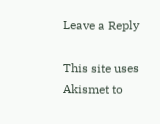Leave a Reply

This site uses Akismet to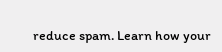reduce spam. Learn how your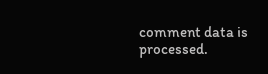comment data is processed.